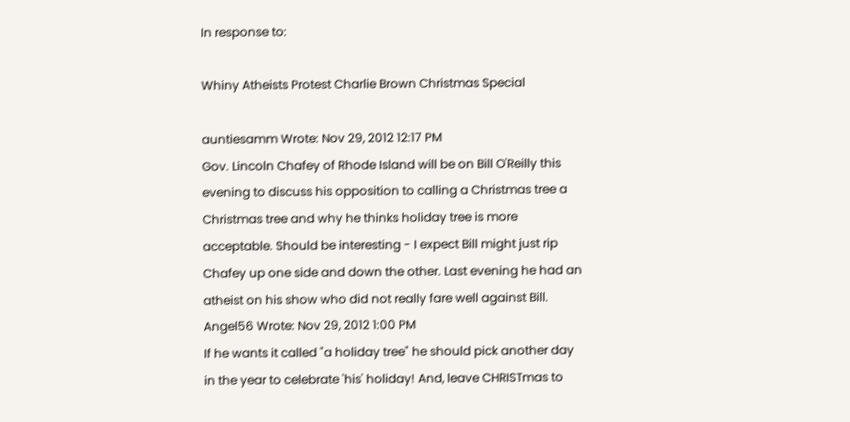In response to:

Whiny Atheists Protest Charlie Brown Christmas Special

auntiesamm Wrote: Nov 29, 2012 12:17 PM
Gov. Lincoln Chafey of Rhode Island will be on Bill O'Reilly this evening to discuss his opposition to calling a Christmas tree a Christmas tree and why he thinks holiday tree is more acceptable. Should be interesting - I expect Bill might just rip Chafey up one side and down the other. Last evening he had an atheist on his show who did not really fare well against Bill.
Angel56 Wrote: Nov 29, 2012 1:00 PM
If he wants it called "a holiday tree" he should pick another day in the year to celebrate 'his' holiday! And, leave CHRISTmas to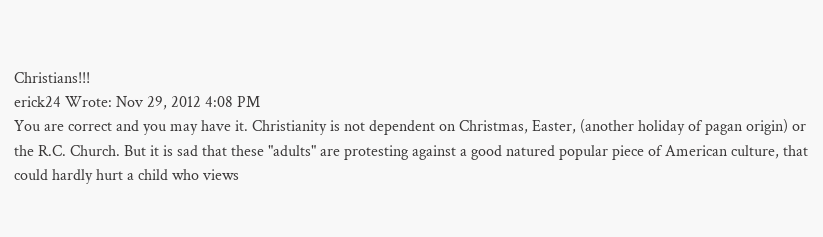Christians!!!
erick24 Wrote: Nov 29, 2012 4:08 PM
You are correct and you may have it. Christianity is not dependent on Christmas, Easter, (another holiday of pagan origin) or the R.C. Church. But it is sad that these "adults" are protesting against a good natured popular piece of American culture, that could hardly hurt a child who views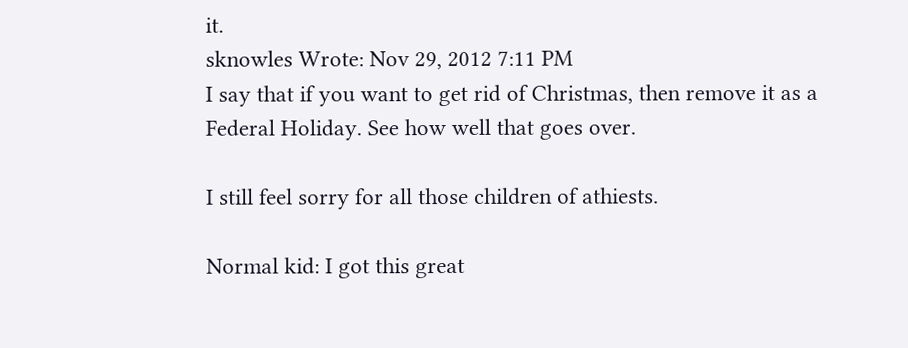it.
sknowles Wrote: Nov 29, 2012 7:11 PM
I say that if you want to get rid of Christmas, then remove it as a Federal Holiday. See how well that goes over.

I still feel sorry for all those children of athiests.

Normal kid: I got this great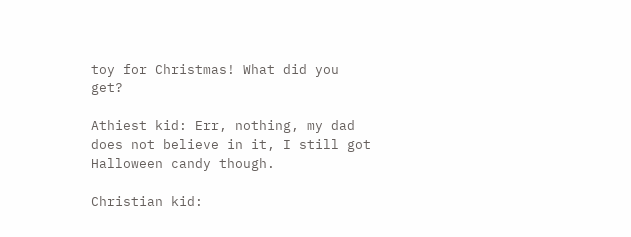toy for Christmas! What did you get?

Athiest kid: Err, nothing, my dad does not believe in it, I still got Halloween candy though.

Christian kid: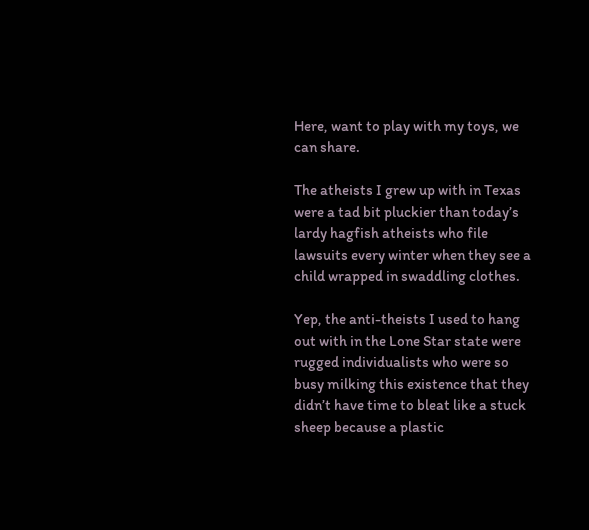Here, want to play with my toys, we can share.

The atheists I grew up with in Texas were a tad bit pluckier than today’s lardy hagfish atheists who file lawsuits every winter when they see a child wrapped in swaddling clothes.

Yep, the anti-theists I used to hang out with in the Lone Star state were rugged individualists who were so busy milking this existence that they didn’t have time to bleat like a stuck sheep because a plastic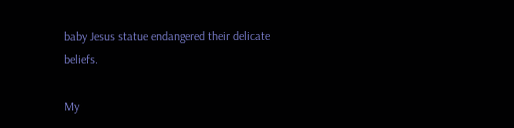baby Jesus statue endangered their delicate beliefs.

My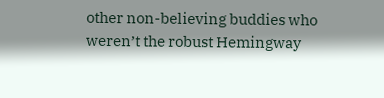other non-believing buddies who weren’t the robust Hemingway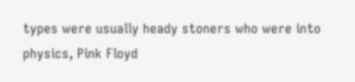types were usually heady stoners who were into physics, Pink Floyd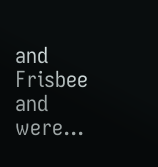and Frisbee and were...